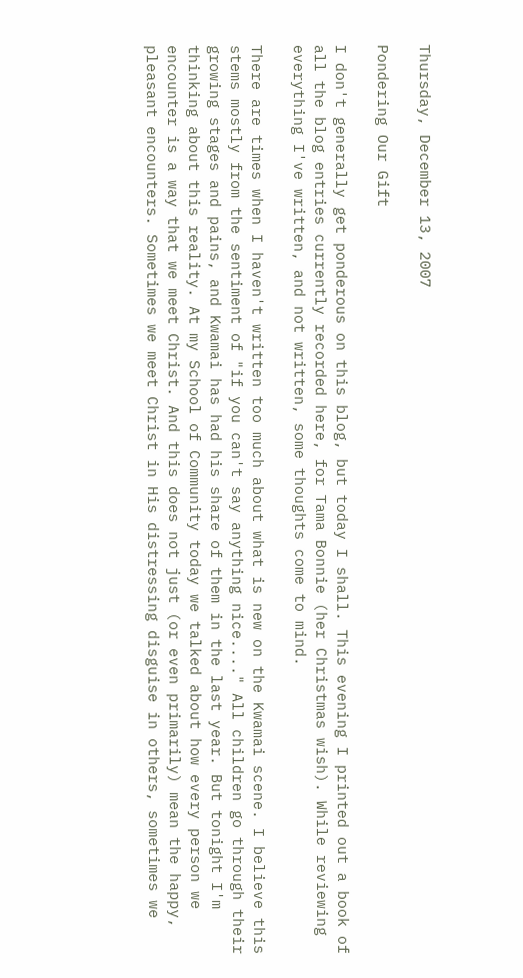Thursday, December 13, 2007

Pondering Our Gift

I don't generally get ponderous on this blog, but today I shall. This evening I printed out a book of all the blog entries currently recorded here, for Tama Bonnie (her Christmas wish). While reviewing everything I've written, and not written, some thoughts come to mind.

There are times when I haven't written too much about what is new on the Kwamai scene. I believe this stems mostly from the sentiment of "if you can't say anything nice...." All children go through their growing stages and pains, and Kwamai has had his share of them in the last year. But tonight I'm thinking about this reality. At my School of Community today we talked about how every person we encounter is a way that we meet Christ. And this does not just (or even primarily) mean the happy, pleasant encounters. Sometimes we meet Christ in His distressing disguise in others, sometimes we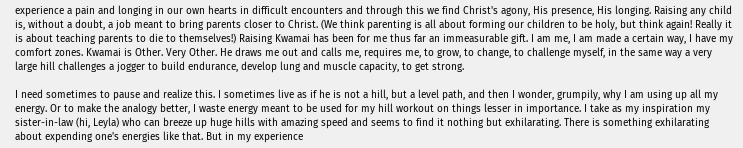experience a pain and longing in our own hearts in difficult encounters and through this we find Christ's agony, His presence, His longing. Raising any child is, without a doubt, a job meant to bring parents closer to Christ. (We think parenting is all about forming our children to be holy, but think again! Really it is about teaching parents to die to themselves!) Raising Kwamai has been for me thus far an immeasurable gift. I am me, I am made a certain way, I have my comfort zones. Kwamai is Other. Very Other. He draws me out and calls me, requires me, to grow, to change, to challenge myself, in the same way a very large hill challenges a jogger to build endurance, develop lung and muscle capacity, to get strong.

I need sometimes to pause and realize this. I sometimes live as if he is not a hill, but a level path, and then I wonder, grumpily, why I am using up all my energy. Or to make the analogy better, I waste energy meant to be used for my hill workout on things lesser in importance. I take as my inspiration my sister-in-law (hi, Leyla) who can breeze up huge hills with amazing speed and seems to find it nothing but exhilarating. There is something exhilarating about expending one's energies like that. But in my experience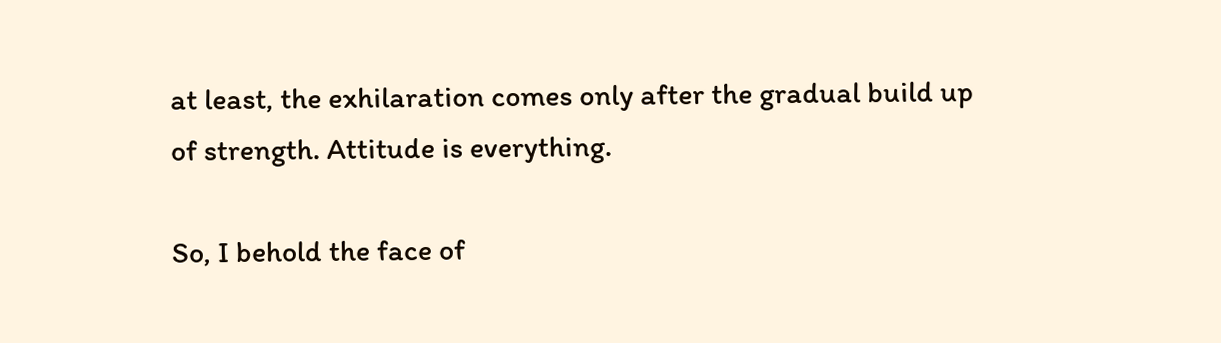at least, the exhilaration comes only after the gradual build up of strength. Attitude is everything.

So, I behold the face of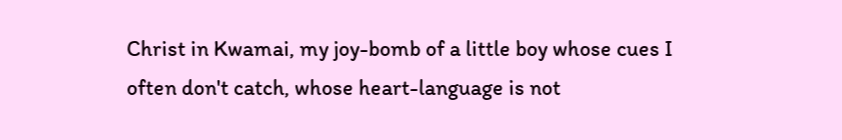Christ in Kwamai, my joy-bomb of a little boy whose cues I often don't catch, whose heart-language is not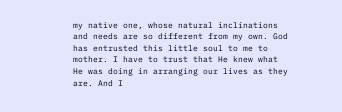my native one, whose natural inclinations and needs are so different from my own. God has entrusted this little soul to me to mother. I have to trust that He knew what He was doing in arranging our lives as they are. And I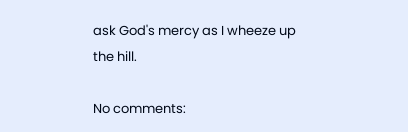ask God's mercy as I wheeze up the hill.

No comments: